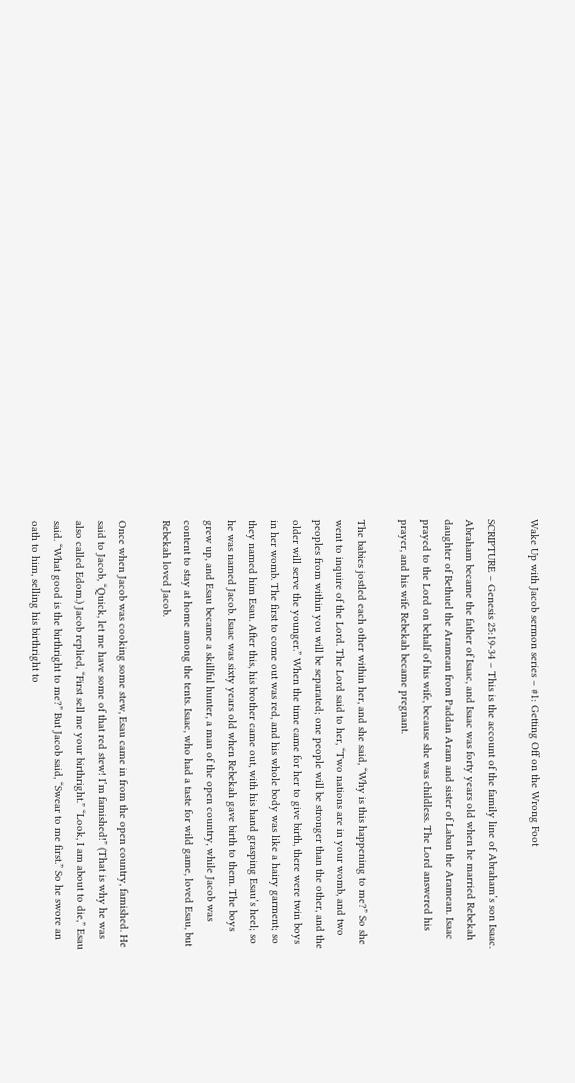Wake Up with Jacob sermon series – #1: Getting Off on the Wrong Foot

SCRIPTURE – Genesis 25:19-34 – This is the account of the family line of Abraham’s son Isaac. Abraham became the father of Isaac, and Isaac was forty years old when he married Rebekah daughter of Bethuel the Aramean from Paddan Aram and sister of Laban the Aramean. Isaac prayed to the Lord on behalf of his wife, because she was childless. The Lord answered his prayer, and his wife Rebekah became pregnant.

The babies jostled each other within her, and she said, “Why is this happening to me?” So she went to inquire of the Lord. The Lord said to her, “Two nations are in your womb, and two peoples from within you will be separated; one people will be stronger than the other, and the older will serve the younger.” When the time came for her to give birth, there were twin boys in her womb. The first to come out was red, and his whole body was like a hairy garment; so they named him Esau. After this, his brother came out, with his hand grasping Esau’s heel; so he was named Jacob. Isaac was sixty years old when Rebekah gave birth to them. The boys grew up, and Esau became a skillful hunter, a man of the open country, while Jacob was content to stay at home among the tents. Isaac, who had a taste for wild game, loved Esau, but Rebekah loved Jacob.

Once when Jacob was cooking some stew, Esau came in from the open country, famished. He said to Jacob, “Quick, let me have some of that red stew! I’m famished!” (That is why he was also called Edom.) Jacob replied, “First sell me your birthright.” “Look, I am about to die,” Esau said. “What good is the birthright to me?” But Jacob said, “Swear to me first.” So he swore an oath to him, selling his birthright to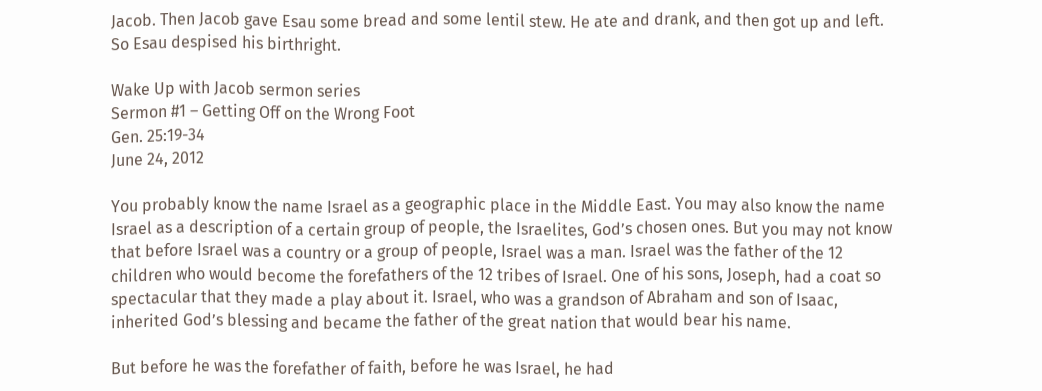Jacob. Then Jacob gave Esau some bread and some lentil stew. He ate and drank, and then got up and left. So Esau despised his birthright.

Wake Up with Jacob sermon series
Sermon #1 – Getting Off on the Wrong Foot
Gen. 25:19-34
June 24, 2012

You probably know the name Israel as a geographic place in the Middle East. You may also know the name Israel as a description of a certain group of people, the Israelites, God’s chosen ones. But you may not know that before Israel was a country or a group of people, Israel was a man. Israel was the father of the 12 children who would become the forefathers of the 12 tribes of Israel. One of his sons, Joseph, had a coat so spectacular that they made a play about it. Israel, who was a grandson of Abraham and son of Isaac, inherited God’s blessing and became the father of the great nation that would bear his name.

But before he was the forefather of faith, before he was Israel, he had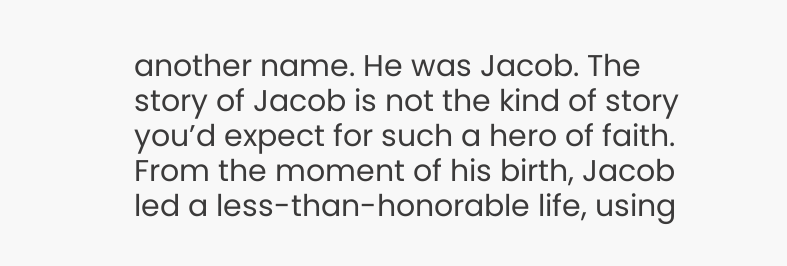another name. He was Jacob. The story of Jacob is not the kind of story you’d expect for such a hero of faith. From the moment of his birth, Jacob led a less-than-honorable life, using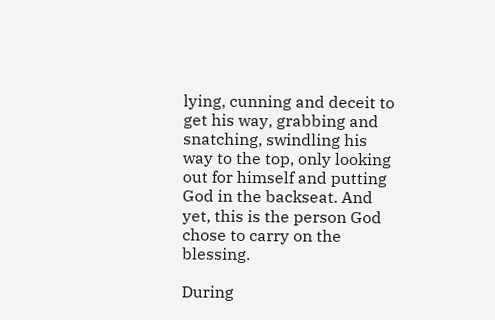lying, cunning and deceit to get his way, grabbing and snatching, swindling his way to the top, only looking out for himself and putting God in the backseat. And yet, this is the person God chose to carry on the blessing.

During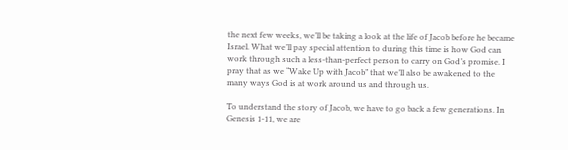the next few weeks, we’ll be taking a look at the life of Jacob before he became Israel. What we’ll pay special attention to during this time is how God can work through such a less-than-perfect person to carry on God’s promise. I pray that as we “Wake Up with Jacob” that we’ll also be awakened to the many ways God is at work around us and through us.

To understand the story of Jacob, we have to go back a few generations. In Genesis 1-11, we are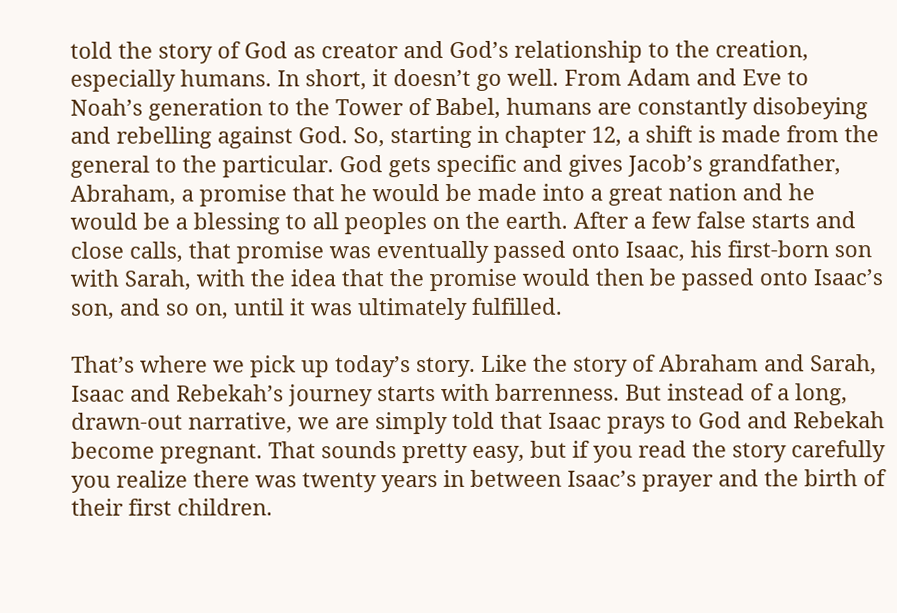told the story of God as creator and God’s relationship to the creation, especially humans. In short, it doesn’t go well. From Adam and Eve to Noah’s generation to the Tower of Babel, humans are constantly disobeying and rebelling against God. So, starting in chapter 12, a shift is made from the general to the particular. God gets specific and gives Jacob’s grandfather, Abraham, a promise that he would be made into a great nation and he would be a blessing to all peoples on the earth. After a few false starts and close calls, that promise was eventually passed onto Isaac, his first-born son with Sarah, with the idea that the promise would then be passed onto Isaac’s son, and so on, until it was ultimately fulfilled.

That’s where we pick up today’s story. Like the story of Abraham and Sarah, Isaac and Rebekah’s journey starts with barrenness. But instead of a long, drawn-out narrative, we are simply told that Isaac prays to God and Rebekah become pregnant. That sounds pretty easy, but if you read the story carefully you realize there was twenty years in between Isaac’s prayer and the birth of their first children.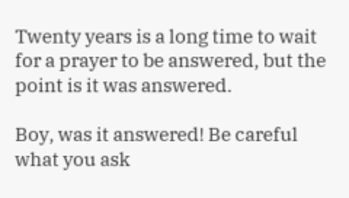Twenty years is a long time to wait for a prayer to be answered, but the point is it was answered.

Boy, was it answered! Be careful what you ask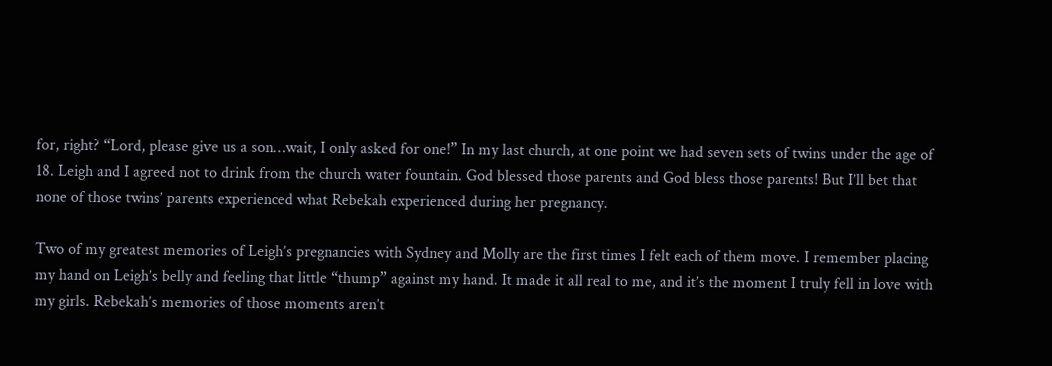for, right? “Lord, please give us a son…wait, I only asked for one!” In my last church, at one point we had seven sets of twins under the age of 18. Leigh and I agreed not to drink from the church water fountain. God blessed those parents and God bless those parents! But I’ll bet that none of those twins’ parents experienced what Rebekah experienced during her pregnancy.

Two of my greatest memories of Leigh’s pregnancies with Sydney and Molly are the first times I felt each of them move. I remember placing my hand on Leigh’s belly and feeling that little “thump” against my hand. It made it all real to me, and it’s the moment I truly fell in love with my girls. Rebekah’s memories of those moments aren’t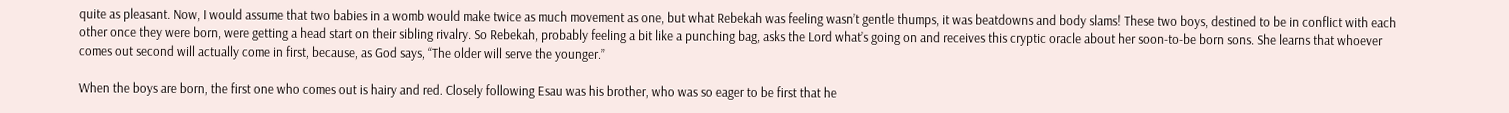quite as pleasant. Now, I would assume that two babies in a womb would make twice as much movement as one, but what Rebekah was feeling wasn’t gentle thumps, it was beatdowns and body slams! These two boys, destined to be in conflict with each other once they were born, were getting a head start on their sibling rivalry. So Rebekah, probably feeling a bit like a punching bag, asks the Lord what’s going on and receives this cryptic oracle about her soon-to-be born sons. She learns that whoever comes out second will actually come in first, because, as God says, “The older will serve the younger.”

When the boys are born, the first one who comes out is hairy and red. Closely following Esau was his brother, who was so eager to be first that he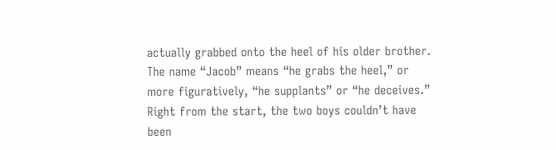actually grabbed onto the heel of his older brother. The name “Jacob” means “he grabs the heel,” or more figuratively, “he supplants” or “he deceives.” Right from the start, the two boys couldn’t have been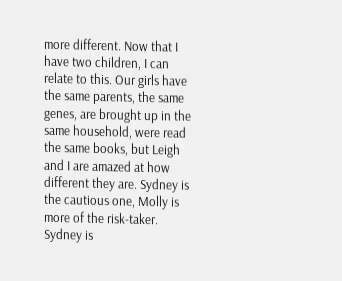more different. Now that I have two children, I can relate to this. Our girls have the same parents, the same genes, are brought up in the same household, were read the same books, but Leigh and I are amazed at how different they are. Sydney is the cautious one, Molly is more of the risk-taker. Sydney is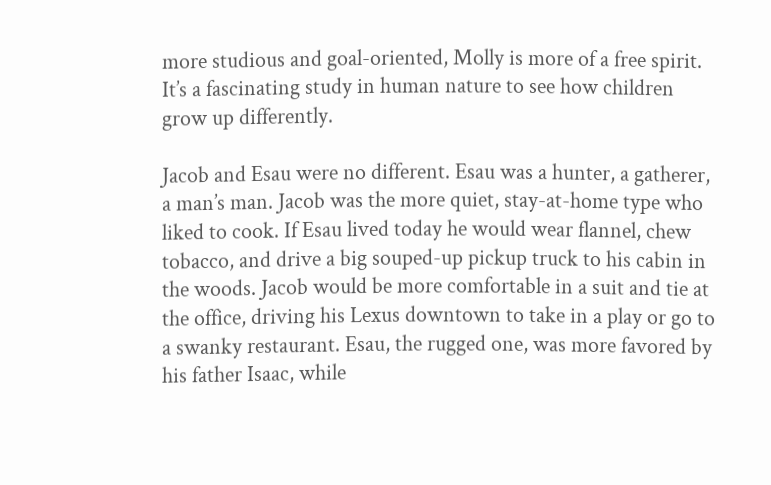more studious and goal-oriented, Molly is more of a free spirit. It’s a fascinating study in human nature to see how children grow up differently.

Jacob and Esau were no different. Esau was a hunter, a gatherer, a man’s man. Jacob was the more quiet, stay-at-home type who liked to cook. If Esau lived today he would wear flannel, chew tobacco, and drive a big souped-up pickup truck to his cabin in the woods. Jacob would be more comfortable in a suit and tie at the office, driving his Lexus downtown to take in a play or go to a swanky restaurant. Esau, the rugged one, was more favored by his father Isaac, while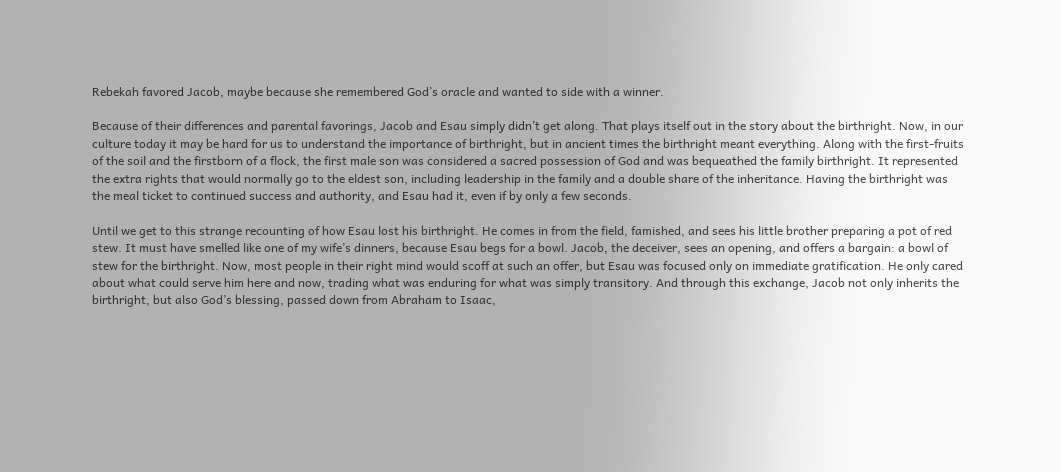Rebekah favored Jacob, maybe because she remembered God’s oracle and wanted to side with a winner.

Because of their differences and parental favorings, Jacob and Esau simply didn’t get along. That plays itself out in the story about the birthright. Now, in our culture today it may be hard for us to understand the importance of birthright, but in ancient times the birthright meant everything. Along with the first-fruits of the soil and the firstborn of a flock, the first male son was considered a sacred possession of God and was bequeathed the family birthright. It represented the extra rights that would normally go to the eldest son, including leadership in the family and a double share of the inheritance. Having the birthright was the meal ticket to continued success and authority, and Esau had it, even if by only a few seconds.

Until we get to this strange recounting of how Esau lost his birthright. He comes in from the field, famished, and sees his little brother preparing a pot of red stew. It must have smelled like one of my wife’s dinners, because Esau begs for a bowl. Jacob, the deceiver, sees an opening, and offers a bargain: a bowl of stew for the birthright. Now, most people in their right mind would scoff at such an offer, but Esau was focused only on immediate gratification. He only cared about what could serve him here and now, trading what was enduring for what was simply transitory. And through this exchange, Jacob not only inherits the birthright, but also God’s blessing, passed down from Abraham to Isaac,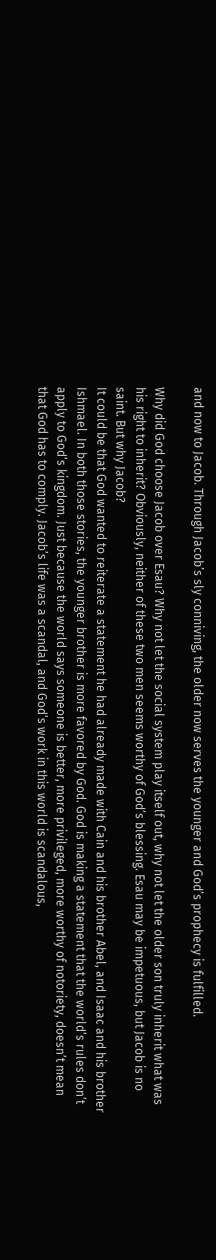and now to Jacob. Through Jacob’s sly conniving, the older now serves the younger and God’s prophecy is fulfilled.

Why did God choose Jacob over Esau? Why not let the social system play itself out, why not let the older son truly inherit what was his right to inherit? Obviously, neither of these two men seems worthy of God’s blessing. Esau may be impetuous, but Jacob is no saint. But why Jacob?
It could be that God wanted to reiterate a statement he had already made with Cain and his brother Abel, and Isaac and his brother Ishmael. In both those stories, the younger brother is more favored by God. God is making a statement that the world’s rules don’t apply to God’s kingdom. Just because the world says someone is better, more privileged, more worthy of notoriety, doesn’t mean that God has to comply. Jacob’s life was a scandal, and God’s work in this world is scandalous,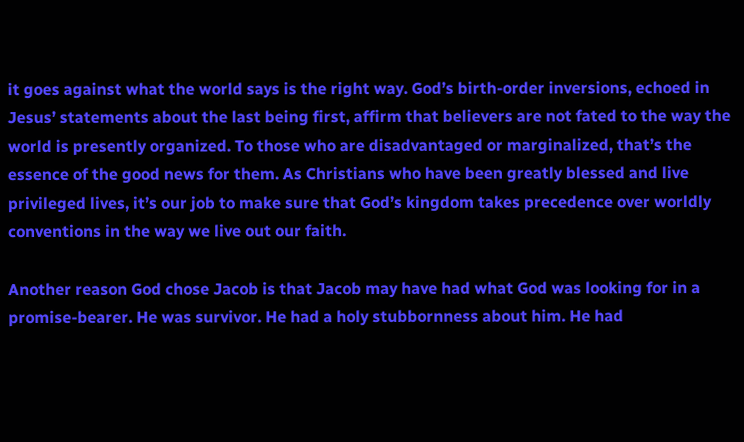it goes against what the world says is the right way. God’s birth-order inversions, echoed in Jesus’ statements about the last being first, affirm that believers are not fated to the way the world is presently organized. To those who are disadvantaged or marginalized, that’s the essence of the good news for them. As Christians who have been greatly blessed and live privileged lives, it’s our job to make sure that God’s kingdom takes precedence over worldly conventions in the way we live out our faith.

Another reason God chose Jacob is that Jacob may have had what God was looking for in a promise-bearer. He was survivor. He had a holy stubbornness about him. He had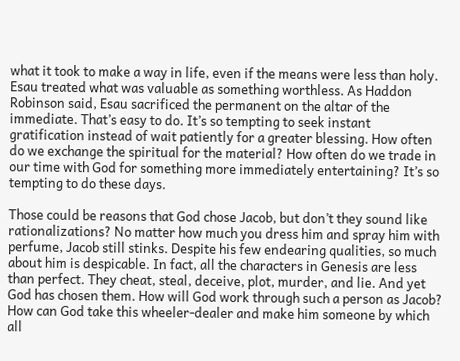what it took to make a way in life, even if the means were less than holy. Esau treated what was valuable as something worthless. As Haddon Robinson said, Esau sacrificed the permanent on the altar of the immediate. That’s easy to do. It’s so tempting to seek instant gratification instead of wait patiently for a greater blessing. How often do we exchange the spiritual for the material? How often do we trade in our time with God for something more immediately entertaining? It’s so tempting to do these days.

Those could be reasons that God chose Jacob, but don’t they sound like rationalizations? No matter how much you dress him and spray him with perfume, Jacob still stinks. Despite his few endearing qualities, so much about him is despicable. In fact, all the characters in Genesis are less than perfect. They cheat, steal, deceive, plot, murder, and lie. And yet God has chosen them. How will God work through such a person as Jacob? How can God take this wheeler-dealer and make him someone by which all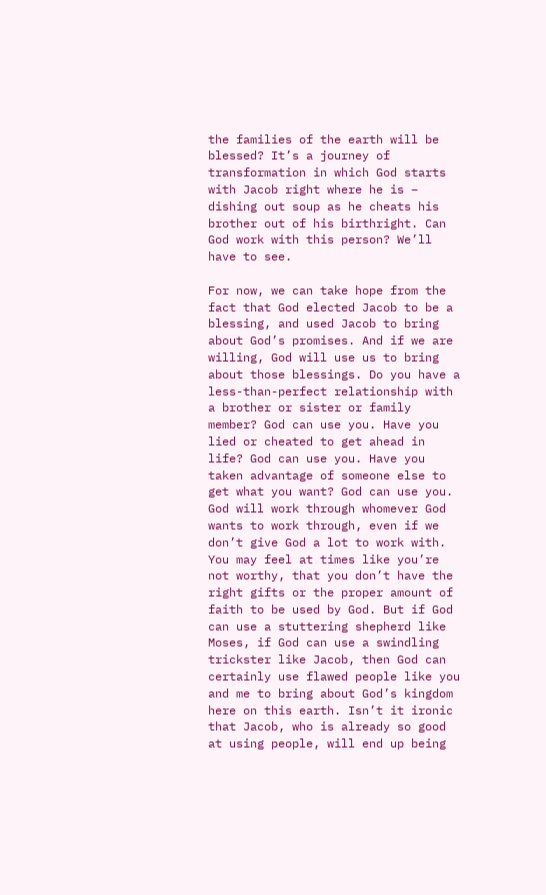the families of the earth will be blessed? It’s a journey of transformation in which God starts with Jacob right where he is – dishing out soup as he cheats his brother out of his birthright. Can God work with this person? We’ll have to see.

For now, we can take hope from the fact that God elected Jacob to be a blessing, and used Jacob to bring about God’s promises. And if we are willing, God will use us to bring about those blessings. Do you have a less-than-perfect relationship with a brother or sister or family member? God can use you. Have you lied or cheated to get ahead in life? God can use you. Have you taken advantage of someone else to get what you want? God can use you. God will work through whomever God wants to work through, even if we don’t give God a lot to work with. You may feel at times like you’re not worthy, that you don’t have the right gifts or the proper amount of faith to be used by God. But if God can use a stuttering shepherd like Moses, if God can use a swindling trickster like Jacob, then God can certainly use flawed people like you and me to bring about God’s kingdom here on this earth. Isn’t it ironic that Jacob, who is already so good at using people, will end up being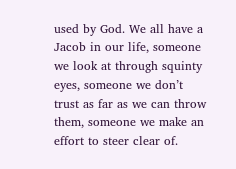used by God. We all have a Jacob in our life, someone we look at through squinty eyes, someone we don’t trust as far as we can throw them, someone we make an effort to steer clear of.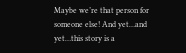Maybe we’re that person for someone else! And yet…and yet…this story is a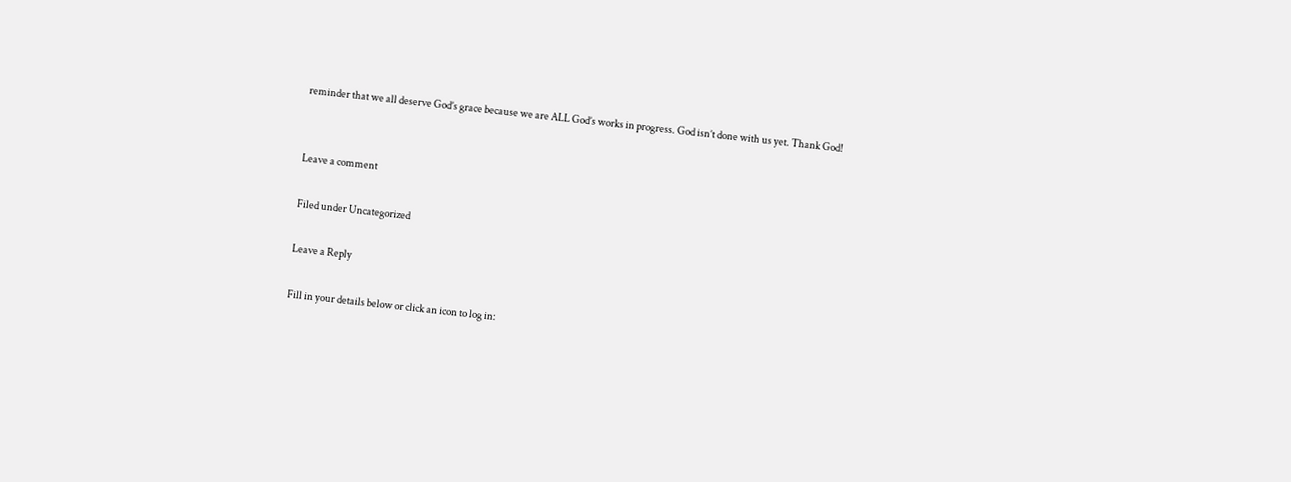reminder that we all deserve God’s grace because we are ALL God’s works in progress. God isn’t done with us yet. Thank God!


Leave a comment

Filed under Uncategorized

Leave a Reply

Fill in your details below or click an icon to log in: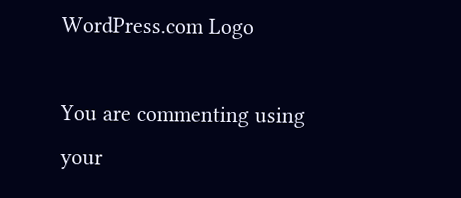WordPress.com Logo

You are commenting using your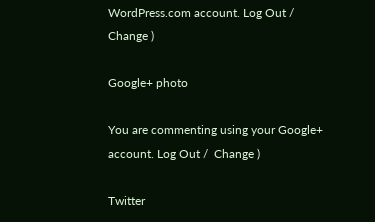WordPress.com account. Log Out /  Change )

Google+ photo

You are commenting using your Google+ account. Log Out /  Change )

Twitter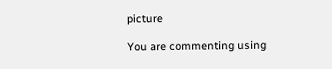picture

You are commenting using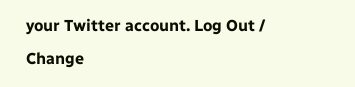your Twitter account. Log Out /  Change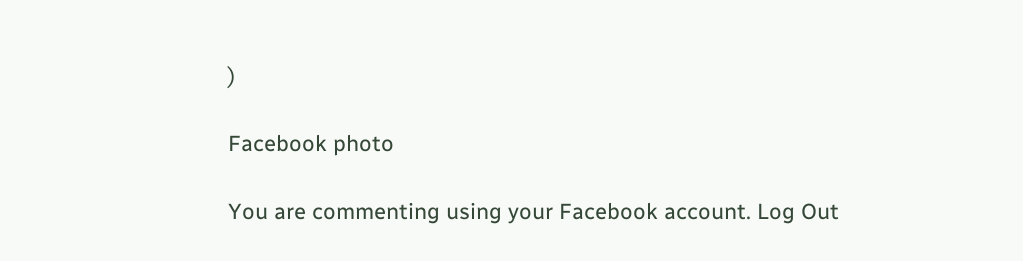)

Facebook photo

You are commenting using your Facebook account. Log Out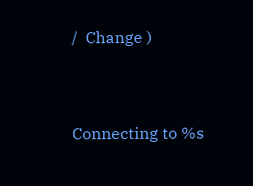/  Change )


Connecting to %s